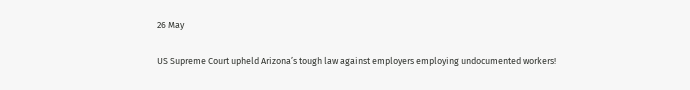26 May

US Supreme Court upheld Arizona’s tough law against employers employing undocumented workers!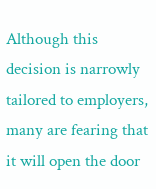Although this decision is narrowly tailored to employers, many are fearing that it will open the door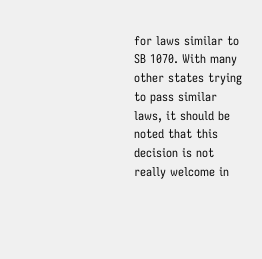for laws similar to SB 1070. With many other states trying to pass similar laws, it should be noted that this decision is not really welcome in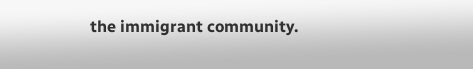the immigrant community.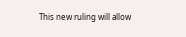This new ruling will allow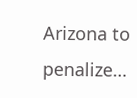Arizona to penalize…